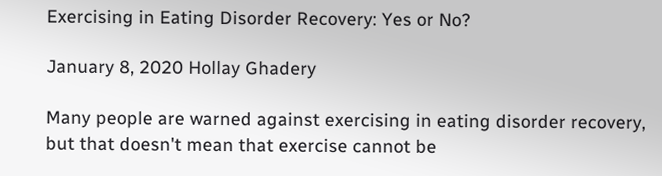Exercising in Eating Disorder Recovery: Yes or No?

January 8, 2020 Hollay Ghadery

Many people are warned against exercising in eating disorder recovery, but that doesn't mean that exercise cannot be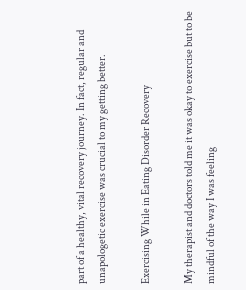part of a healthy, vital recovery journey. In fact, regular and unapologetic exercise was crucial to my getting better.

Exercising While in Eating Disorder Recovery

My therapist and doctors told me it was okay to exercise but to be mindful of the way I was feeling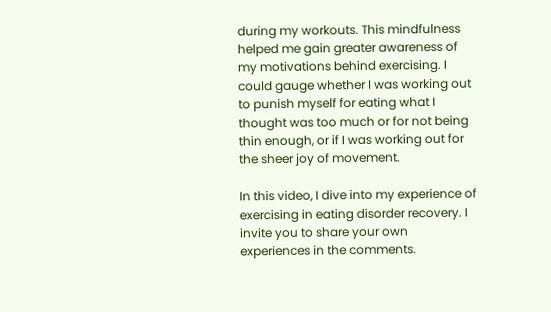during my workouts. This mindfulness helped me gain greater awareness of my motivations behind exercising. I could gauge whether I was working out to punish myself for eating what I thought was too much or for not being thin enough, or if I was working out for the sheer joy of movement.

In this video, I dive into my experience of exercising in eating disorder recovery. I invite you to share your own experiences in the comments.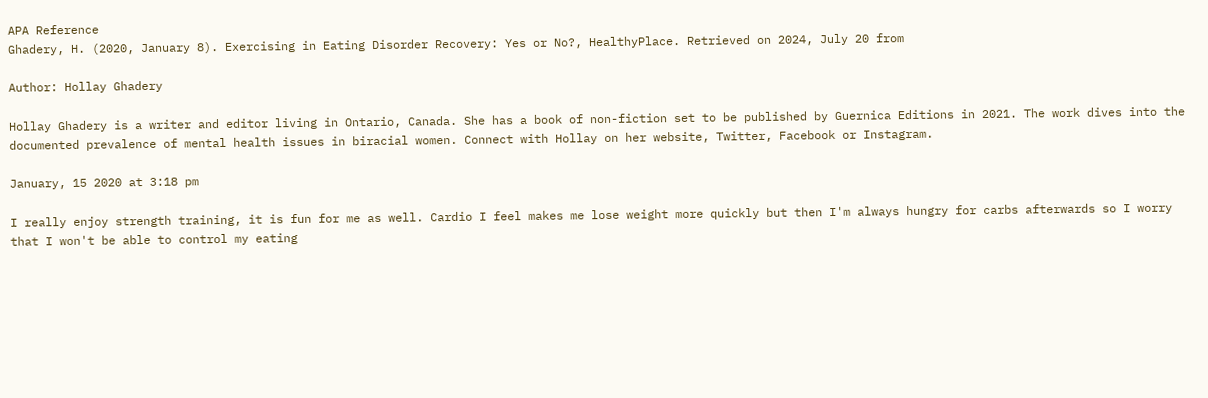APA Reference
Ghadery, H. (2020, January 8). Exercising in Eating Disorder Recovery: Yes or No?, HealthyPlace. Retrieved on 2024, July 20 from

Author: Hollay Ghadery

Hollay Ghadery is a writer and editor living in Ontario, Canada. She has a book of non-fiction set to be published by Guernica Editions in 2021. The work dives into the documented prevalence of mental health issues in biracial women. Connect with Hollay on her website, Twitter, Facebook or Instagram.

January, 15 2020 at 3:18 pm

I really enjoy strength training, it is fun for me as well. Cardio I feel makes me lose weight more quickly but then I'm always hungry for carbs afterwards so I worry that I won't be able to control my eating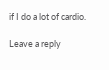if I do a lot of cardio.

Leave a reply